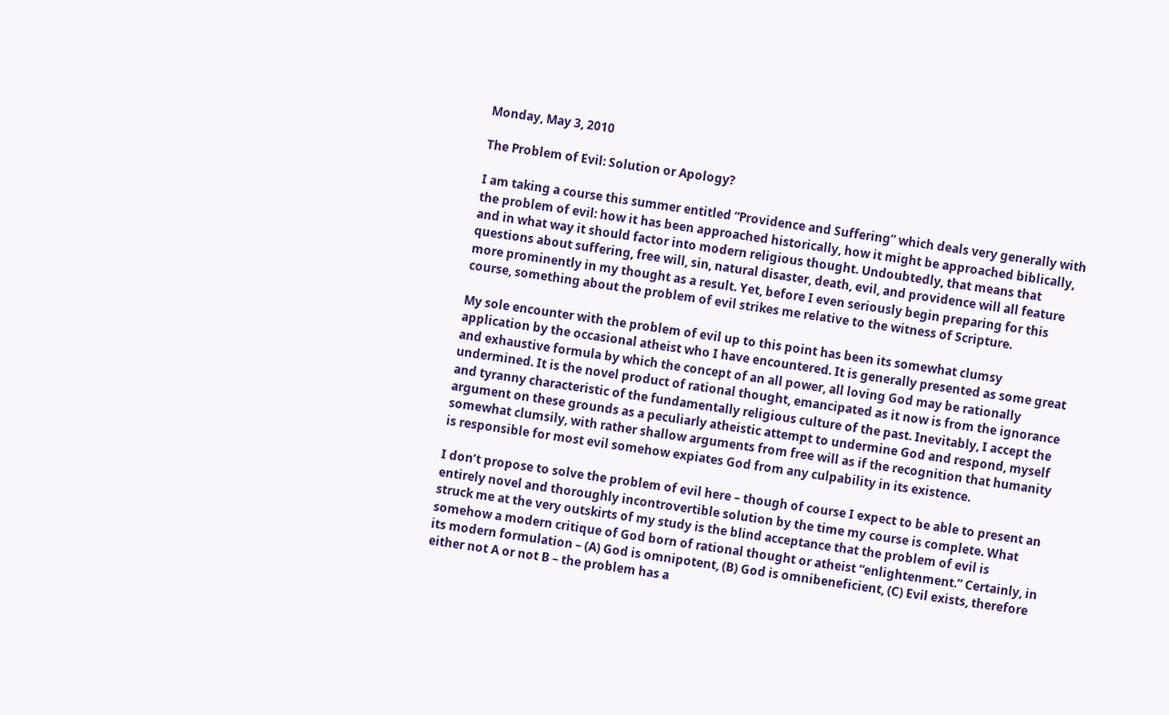Monday, May 3, 2010

The Problem of Evil: Solution or Apology?

I am taking a course this summer entitled “Providence and Suffering” which deals very generally with the problem of evil: how it has been approached historically, how it might be approached biblically, and in what way it should factor into modern religious thought. Undoubtedly, that means that questions about suffering, free will, sin, natural disaster, death, evil, and providence will all feature more prominently in my thought as a result. Yet, before I even seriously begin preparing for this course, something about the problem of evil strikes me relative to the witness of Scripture.

My sole encounter with the problem of evil up to this point has been its somewhat clumsy application by the occasional atheist who I have encountered. It is generally presented as some great and exhaustive formula by which the concept of an all power, all loving God may be rationally undermined. It is the novel product of rational thought, emancipated as it now is from the ignorance and tyranny characteristic of the fundamentally religious culture of the past. Inevitably, I accept the argument on these grounds as a peculiarly atheistic attempt to undermine God and respond, myself somewhat clumsily, with rather shallow arguments from free will as if the recognition that humanity is responsible for most evil somehow expiates God from any culpability in its existence.

I don’t propose to solve the problem of evil here – though of course I expect to be able to present an entirely novel and thoroughly incontrovertible solution by the time my course is complete. What struck me at the very outskirts of my study is the blind acceptance that the problem of evil is somehow a modern critique of God born of rational thought or atheist “enlightenment.” Certainly, in its modern formulation – (A) God is omnipotent, (B) God is omnibeneficient, (C) Evil exists, therefore either not A or not B – the problem has a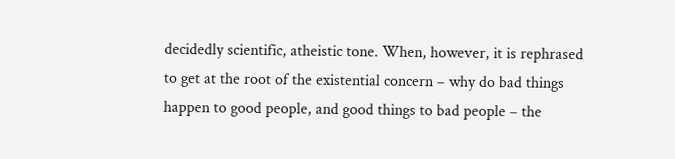decidedly scientific, atheistic tone. When, however, it is rephrased to get at the root of the existential concern – why do bad things happen to good people, and good things to bad people – the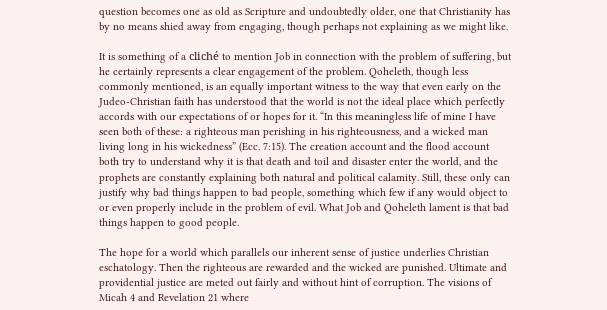question becomes one as old as Scripture and undoubtedly older, one that Christianity has by no means shied away from engaging, though perhaps not explaining as we might like.

It is something of a cliché to mention Job in connection with the problem of suffering, but he certainly represents a clear engagement of the problem. Qoheleth, though less commonly mentioned, is an equally important witness to the way that even early on the Judeo-Christian faith has understood that the world is not the ideal place which perfectly accords with our expectations of or hopes for it. “In this meaningless life of mine I have seen both of these: a righteous man perishing in his righteousness, and a wicked man living long in his wickedness” (Ecc. 7:15). The creation account and the flood account both try to understand why it is that death and toil and disaster enter the world, and the prophets are constantly explaining both natural and political calamity. Still, these only can justify why bad things happen to bad people, something which few if any would object to or even properly include in the problem of evil. What Job and Qoheleth lament is that bad things happen to good people.

The hope for a world which parallels our inherent sense of justice underlies Christian eschatology. Then the righteous are rewarded and the wicked are punished. Ultimate and providential justice are meted out fairly and without hint of corruption. The visions of Micah 4 and Revelation 21 where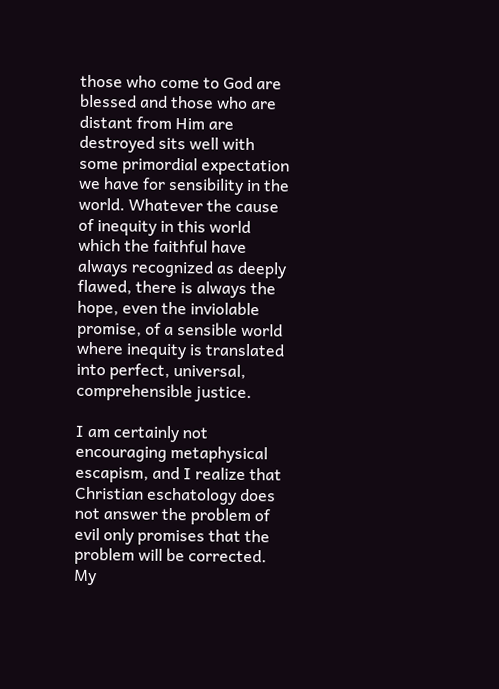those who come to God are blessed and those who are distant from Him are destroyed sits well with some primordial expectation we have for sensibility in the world. Whatever the cause of inequity in this world which the faithful have always recognized as deeply flawed, there is always the hope, even the inviolable promise, of a sensible world where inequity is translated into perfect, universal, comprehensible justice.

I am certainly not encouraging metaphysical escapism, and I realize that Christian eschatology does not answer the problem of evil only promises that the problem will be corrected. My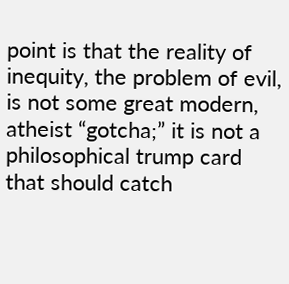point is that the reality of inequity, the problem of evil, is not some great modern, atheist “gotcha;” it is not a philosophical trump card that should catch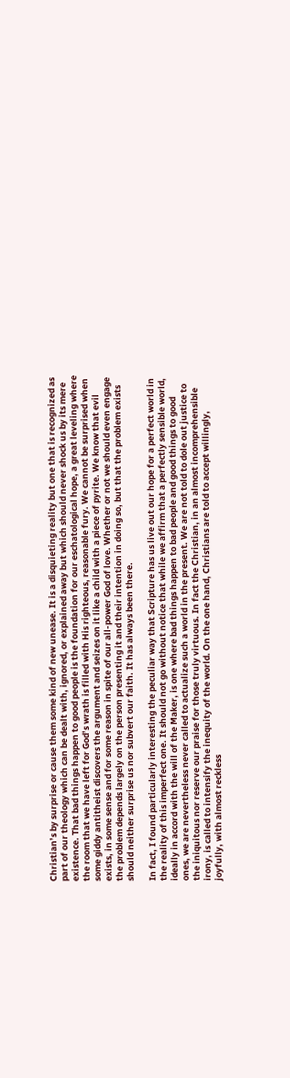Christian’s by surprise or cause them some kind of new unease. It is a disquieting reality but one that is recognized as part of our theology which can be dealt with, ignored, or explained away but which should never shock us by its mere existence. That bad things happen to good people is the foundation for our eschatological hope, a great leveling where the room that we have left for God’s wrath is filled with His righteous, reasonable fury. We cannot be surprised when some giddy antitheist discovers the argument and seizes on it like a child with a piece of pyrite. We know that evil exists, in some sense and for some reason in spite of our all-power God of love. Whether or not we should even engage the problem depends largely on the person presenting it and their intention in doing so, but that the problem exists should neither surprise us nor subvert our faith. It has always been there.

In fact, I found particularly interesting the peculiar way that Scripture has us live out our hope for a perfect world in the reality of this imperfect one. It should not go without notice that while we affirm that a perfectly sensible world, ideally in accord with the will of the Maker, is one where bad things happen to bad people and good things to good ones, we are nevertheless never called to actualize such a world in the present. We are not told to dole out justice to the iniquitous nor reserve our praise for those truly virtuous. In fact the Christian, in an almost incomprehensible irony, is called to intensify the inequity of the world. On the one hand, Christians are told to accept willingly, joyfully, with almost reckless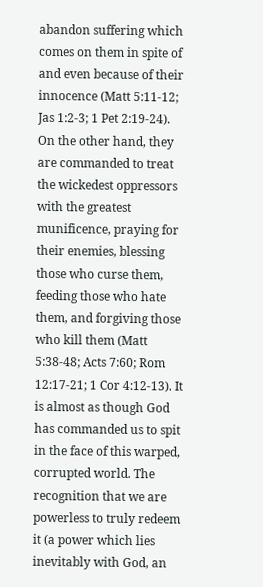abandon suffering which comes on them in spite of and even because of their innocence (Matt 5:11-12; Jas 1:2-3; 1 Pet 2:19-24). On the other hand, they are commanded to treat the wickedest oppressors with the greatest munificence, praying for their enemies, blessing those who curse them, feeding those who hate them, and forgiving those who kill them (Matt 5:38-48; Acts 7:60; Rom 12:17-21; 1 Cor 4:12-13). It is almost as though God has commanded us to spit in the face of this warped, corrupted world. The recognition that we are powerless to truly redeem it (a power which lies inevitably with God, an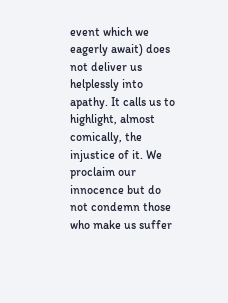event which we eagerly await) does not deliver us helplessly into apathy. It calls us to highlight, almost comically, the injustice of it. We proclaim our innocence but do not condemn those who make us suffer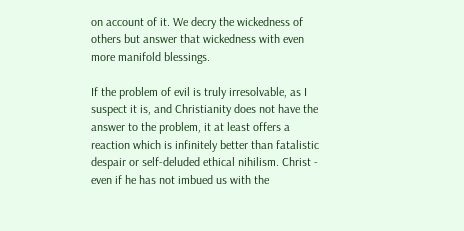on account of it. We decry the wickedness of others but answer that wickedness with even more manifold blessings.

If the problem of evil is truly irresolvable, as I suspect it is, and Christianity does not have the answer to the problem, it at least offers a reaction which is infinitely better than fatalistic despair or self-deluded ethical nihilism. Christ - even if he has not imbued us with the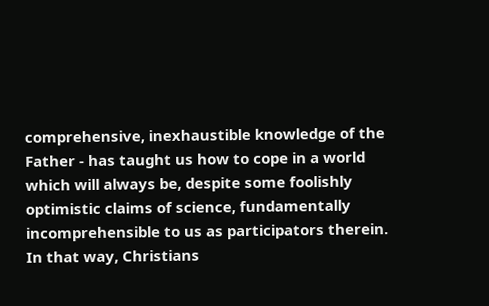comprehensive, inexhaustible knowledge of the Father - has taught us how to cope in a world which will always be, despite some foolishly optimistic claims of science, fundamentally incomprehensible to us as participators therein. In that way, Christians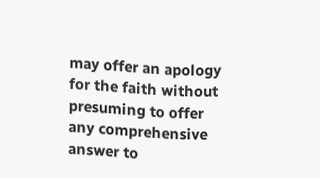may offer an apology for the faith without presuming to offer any comprehensive answer to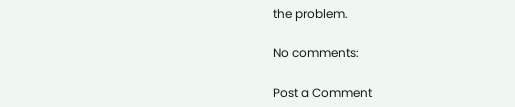the problem.

No comments:

Post a Comment